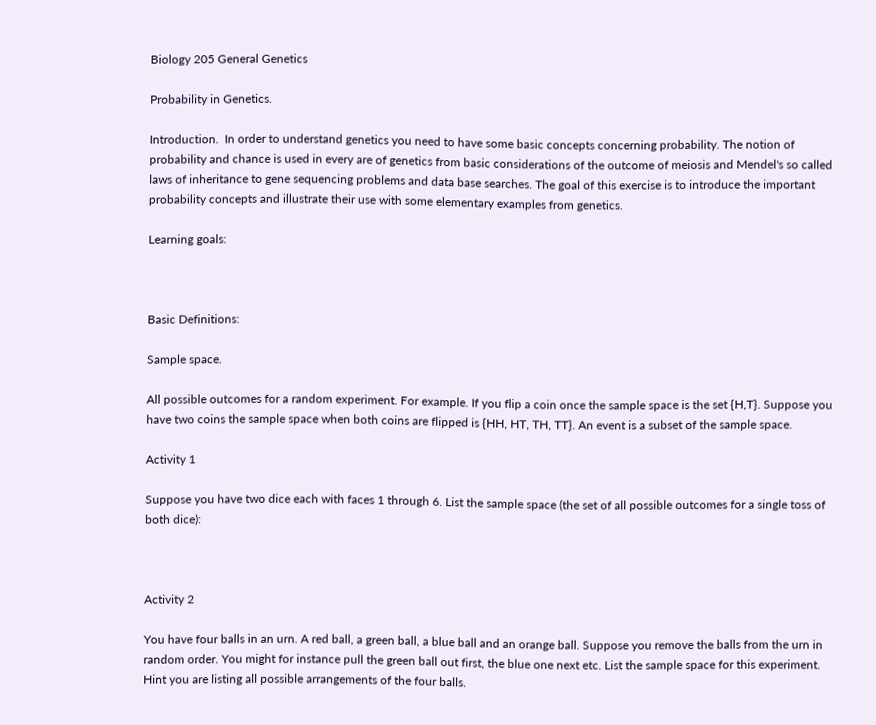Biology 205 General Genetics

Probability in Genetics.

Introduction.  In order to understand genetics you need to have some basic concepts concerning probability. The notion of probability and chance is used in every are of genetics from basic considerations of the outcome of meiosis and Mendel's so called laws of inheritance to gene sequencing problems and data base searches. The goal of this exercise is to introduce the important probability concepts and illustrate their use with some elementary examples from genetics.

Learning goals:



Basic Definitions:

Sample space.

All possible outcomes for a random experiment. For example. If you flip a coin once the sample space is the set {H,T}. Suppose you have two coins the sample space when both coins are flipped is {HH, HT, TH, TT}. An event is a subset of the sample space.

Activity 1

Suppose you have two dice each with faces 1 through 6. List the sample space (the set of all possible outcomes for a single toss of both dice):



Activity 2

You have four balls in an urn. A red ball, a green ball, a blue ball and an orange ball. Suppose you remove the balls from the urn in random order. You might for instance pull the green ball out first, the blue one next etc. List the sample space for this experiment. Hint you are listing all possible arrangements of the four balls.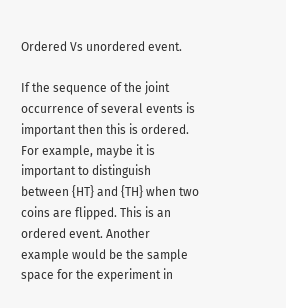Ordered Vs unordered event.

If the sequence of the joint occurrence of several events is important then this is ordered. For example, maybe it is important to distinguish between {HT} and {TH} when two coins are flipped. This is an ordered event. Another example would be the sample space for the experiment in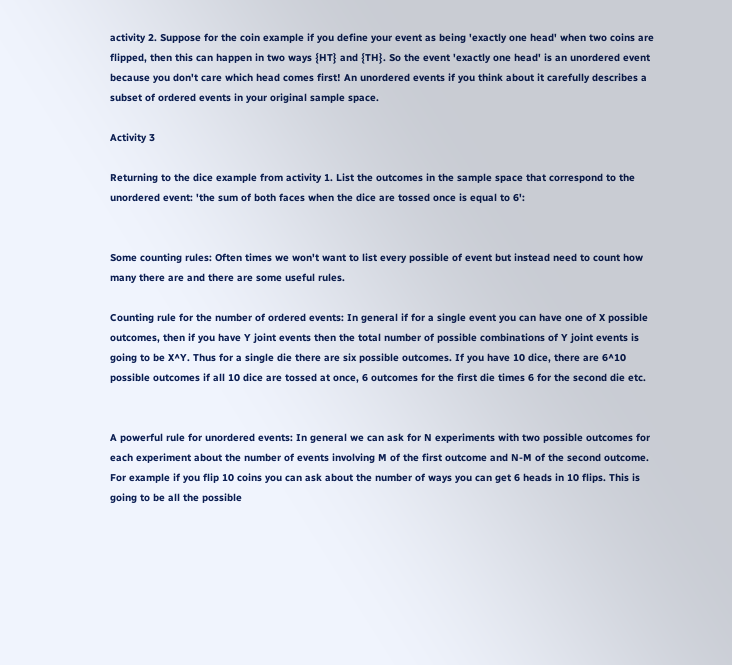activity 2. Suppose for the coin example if you define your event as being 'exactly one head' when two coins are flipped, then this can happen in two ways {HT} and {TH}. So the event 'exactly one head' is an unordered event because you don't care which head comes first! An unordered events if you think about it carefully describes a subset of ordered events in your original sample space.

Activity 3

Returning to the dice example from activity 1. List the outcomes in the sample space that correspond to the unordered event: 'the sum of both faces when the dice are tossed once is equal to 6':


Some counting rules: Often times we won't want to list every possible of event but instead need to count how many there are and there are some useful rules.

Counting rule for the number of ordered events: In general if for a single event you can have one of X possible outcomes, then if you have Y joint events then the total number of possible combinations of Y joint events is going to be X^Y. Thus for a single die there are six possible outcomes. If you have 10 dice, there are 6^10 possible outcomes if all 10 dice are tossed at once, 6 outcomes for the first die times 6 for the second die etc.


A powerful rule for unordered events: In general we can ask for N experiments with two possible outcomes for each experiment about the number of events involving M of the first outcome and N-M of the second outcome. For example if you flip 10 coins you can ask about the number of ways you can get 6 heads in 10 flips. This is going to be all the possible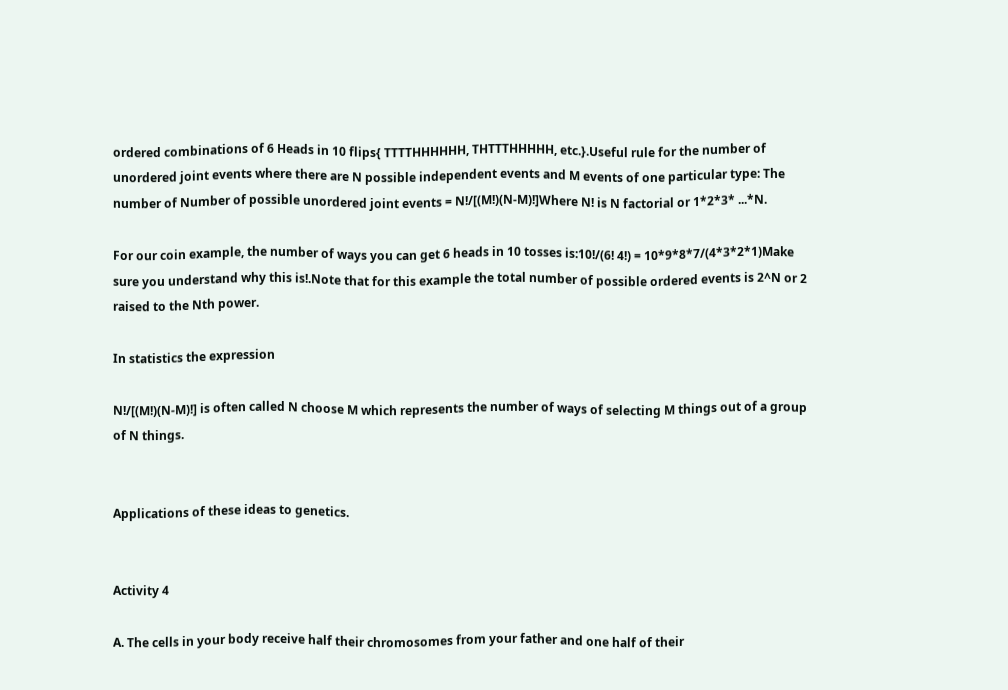ordered combinations of 6 Heads in 10 flips{ TTTTHHHHHH, THTTTHHHHH, etc.}.Useful rule for the number of unordered joint events where there are N possible independent events and M events of one particular type: The number of Number of possible unordered joint events = N!/[(M!)(N-M)!]Where N! is N factorial or 1*2*3* ...*N.

For our coin example, the number of ways you can get 6 heads in 10 tosses is:10!/(6! 4!) = 10*9*8*7/(4*3*2*1)Make sure you understand why this is!.Note that for this example the total number of possible ordered events is 2^N or 2 raised to the Nth power.

In statistics the expression

N!/[(M!)(N-M)!] is often called N choose M which represents the number of ways of selecting M things out of a group of N things.


Applications of these ideas to genetics.


Activity 4

A. The cells in your body receive half their chromosomes from your father and one half of their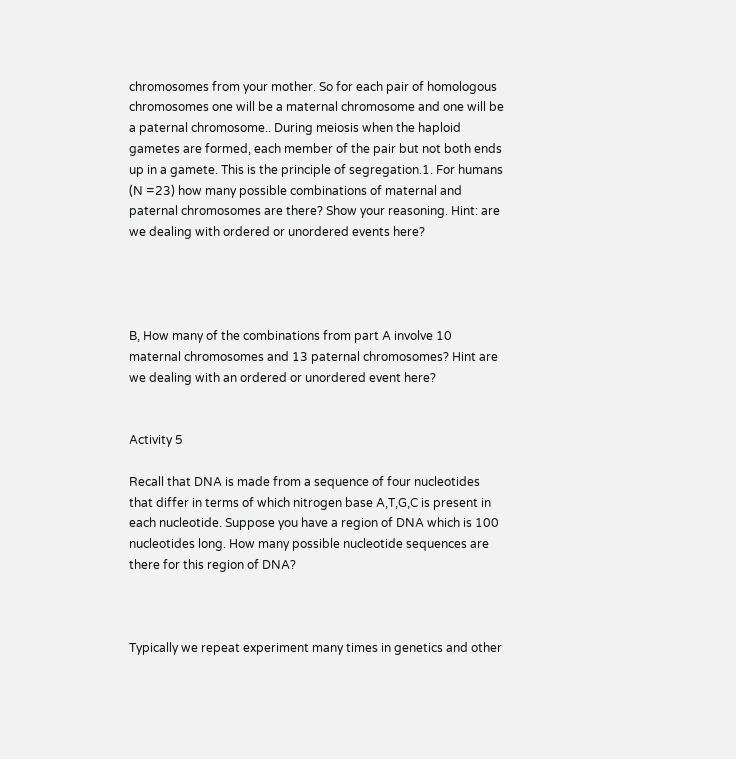chromosomes from your mother. So for each pair of homologous chromosomes one will be a maternal chromosome and one will be a paternal chromosome.. During meiosis when the haploid gametes are formed, each member of the pair but not both ends up in a gamete. This is the principle of segregation.1. For humans (N =23) how many possible combinations of maternal and paternal chromosomes are there? Show your reasoning. Hint: are we dealing with ordered or unordered events here?




B, How many of the combinations from part A involve 10 maternal chromosomes and 13 paternal chromosomes? Hint are we dealing with an ordered or unordered event here?


Activity 5

Recall that DNA is made from a sequence of four nucleotides that differ in terms of which nitrogen base A,T,G,C is present in each nucleotide. Suppose you have a region of DNA which is 100 nucleotides long. How many possible nucleotide sequences are there for this region of DNA?



Typically we repeat experiment many times in genetics and other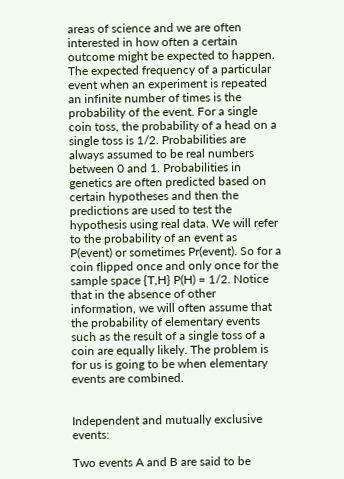areas of science and we are often interested in how often a certain outcome might be expected to happen. The expected frequency of a particular event when an experiment is repeated an infinite number of times is the probability of the event. For a single coin toss, the probability of a head on a single toss is 1/2. Probabilities are always assumed to be real numbers between 0 and 1. Probabilities in genetics are often predicted based on certain hypotheses and then the predictions are used to test the hypothesis using real data. We will refer to the probability of an event as P(event) or sometimes Pr(event). So for a coin flipped once and only once for the sample space {T,H} P(H) = 1/2. Notice that in the absence of other information, we will often assume that the probability of elementary events such as the result of a single toss of a coin are equally likely. The problem is for us is going to be when elementary events are combined.


Independent and mutually exclusive events:

Two events A and B are said to be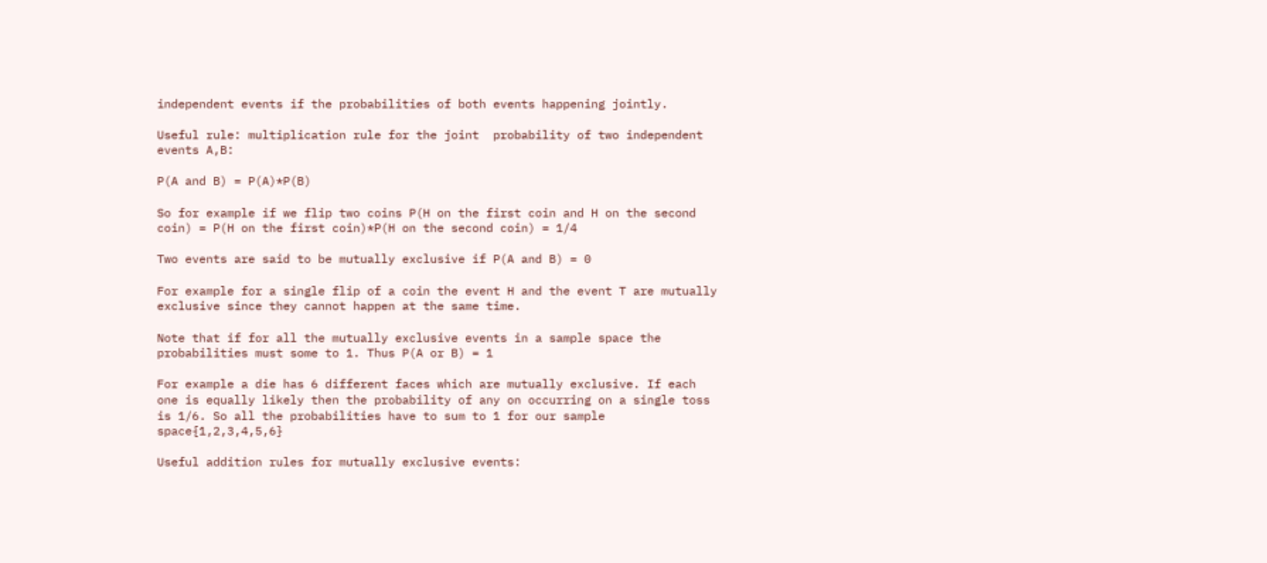independent events if the probabilities of both events happening jointly.

Useful rule: multiplication rule for the joint  probability of two independent events A,B:

P(A and B) = P(A)*P(B)

So for example if we flip two coins P(H on the first coin and H on the second coin) = P(H on the first coin)*P(H on the second coin) = 1/4

Two events are said to be mutually exclusive if P(A and B) = 0

For example for a single flip of a coin the event H and the event T are mutually exclusive since they cannot happen at the same time.

Note that if for all the mutually exclusive events in a sample space the probabilities must some to 1. Thus P(A or B) = 1

For example a die has 6 different faces which are mutually exclusive. If each one is equally likely then the probability of any on occurring on a single toss is 1/6. So all the probabilities have to sum to 1 for our sample space{1,2,3,4,5,6}

Useful addition rules for mutually exclusive events: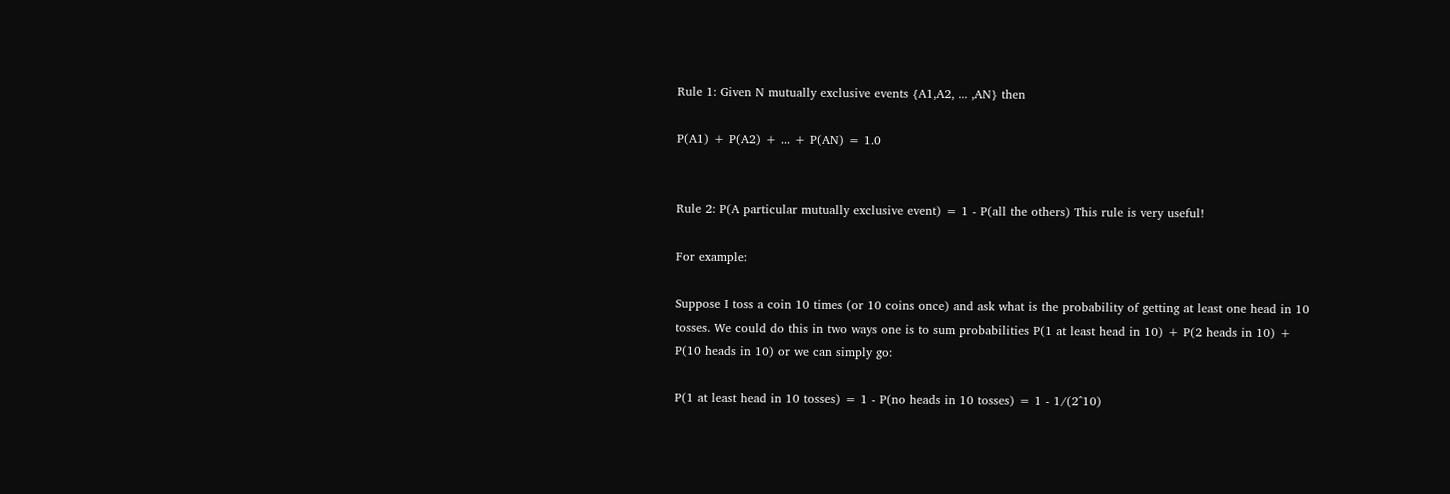Rule 1: Given N mutually exclusive events {A1,A2, ... ,AN} then

P(A1) + P(A2) + ... + P(AN) = 1.0


Rule 2: P(A particular mutually exclusive event) = 1 - P(all the others) This rule is very useful!

For example:

Suppose I toss a coin 10 times (or 10 coins once) and ask what is the probability of getting at least one head in 10 tosses. We could do this in two ways one is to sum probabilities P(1 at least head in 10) + P(2 heads in 10) + P(10 heads in 10) or we can simply go:

P(1 at least head in 10 tosses) = 1 - P(no heads in 10 tosses) = 1 - 1/(2^10)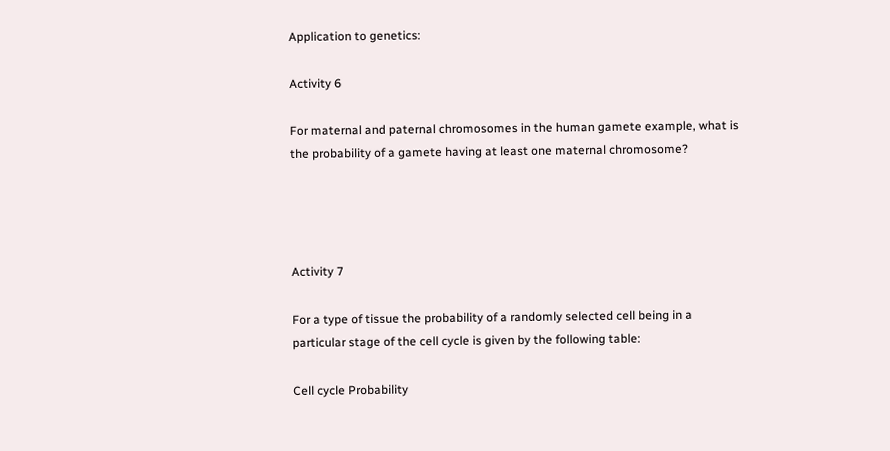Application to genetics:

Activity 6

For maternal and paternal chromosomes in the human gamete example, what is the probability of a gamete having at least one maternal chromosome?




Activity 7

For a type of tissue the probability of a randomly selected cell being in a particular stage of the cell cycle is given by the following table:

Cell cycle Probability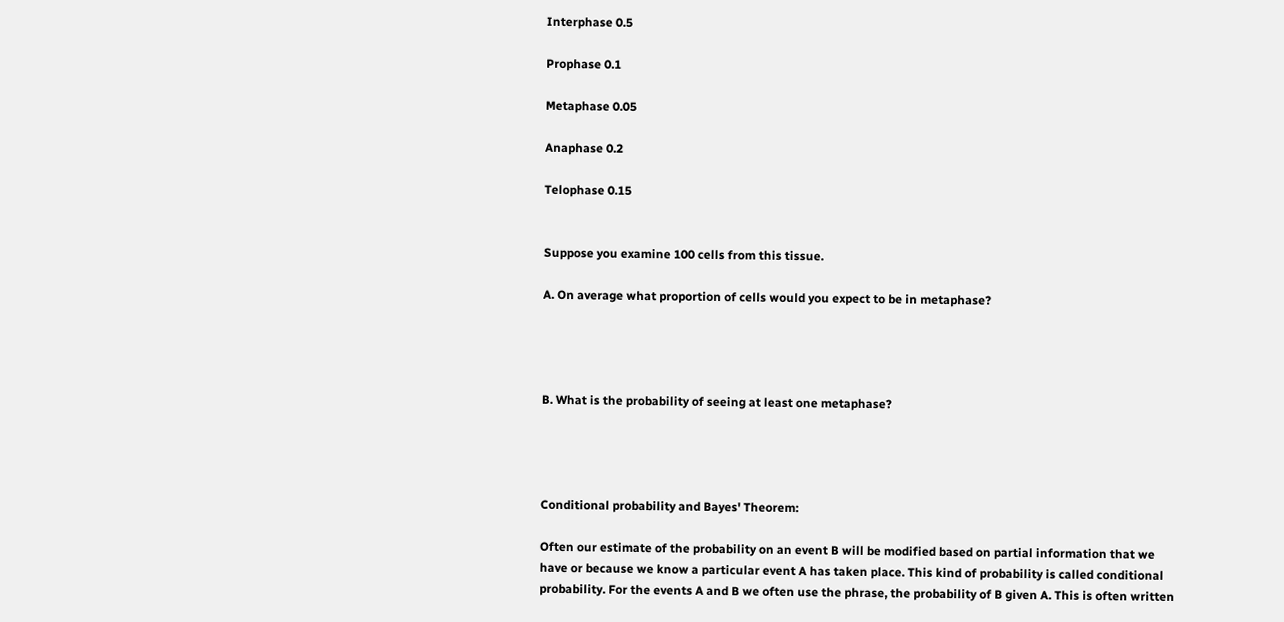Interphase 0.5

Prophase 0.1

Metaphase 0.05

Anaphase 0.2

Telophase 0.15


Suppose you examine 100 cells from this tissue.

A. On average what proportion of cells would you expect to be in metaphase?




B. What is the probability of seeing at least one metaphase?




Conditional probability and Bayes' Theorem:

Often our estimate of the probability on an event B will be modified based on partial information that we have or because we know a particular event A has taken place. This kind of probability is called conditional probability. For the events A and B we often use the phrase, the probability of B given A. This is often written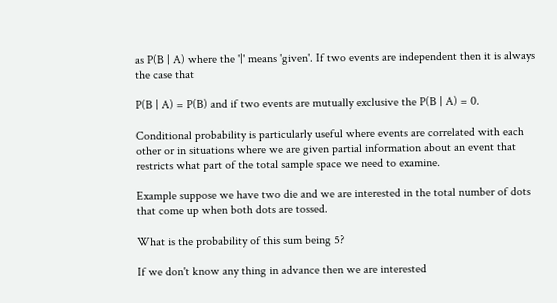as P(B | A) where the '|' means 'given'. If two events are independent then it is always the case that

P(B | A) = P(B) and if two events are mutually exclusive the P(B | A) = 0.

Conditional probability is particularly useful where events are correlated with each other or in situations where we are given partial information about an event that restricts what part of the total sample space we need to examine.

Example suppose we have two die and we are interested in the total number of dots that come up when both dots are tossed.

What is the probability of this sum being 5?

If we don't know any thing in advance then we are interested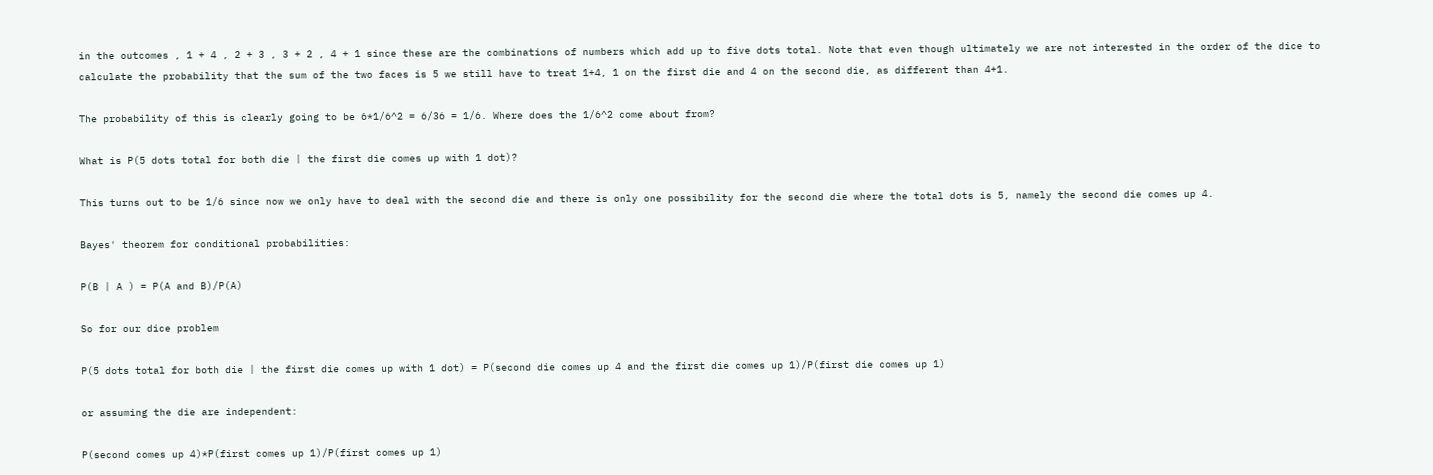in the outcomes , 1 + 4 , 2 + 3 , 3 + 2 , 4 + 1 since these are the combinations of numbers which add up to five dots total. Note that even though ultimately we are not interested in the order of the dice to calculate the probability that the sum of the two faces is 5 we still have to treat 1+4, 1 on the first die and 4 on the second die, as different than 4+1.

The probability of this is clearly going to be 6*1/6^2 = 6/36 = 1/6. Where does the 1/6^2 come about from?

What is P(5 dots total for both die | the first die comes up with 1 dot)?

This turns out to be 1/6 since now we only have to deal with the second die and there is only one possibility for the second die where the total dots is 5, namely the second die comes up 4.

Bayes' theorem for conditional probabilities:

P(B | A ) = P(A and B)/P(A)

So for our dice problem

P(5 dots total for both die | the first die comes up with 1 dot) = P(second die comes up 4 and the first die comes up 1)/P(first die comes up 1)

or assuming the die are independent:

P(second comes up 4)*P(first comes up 1)/P(first comes up 1)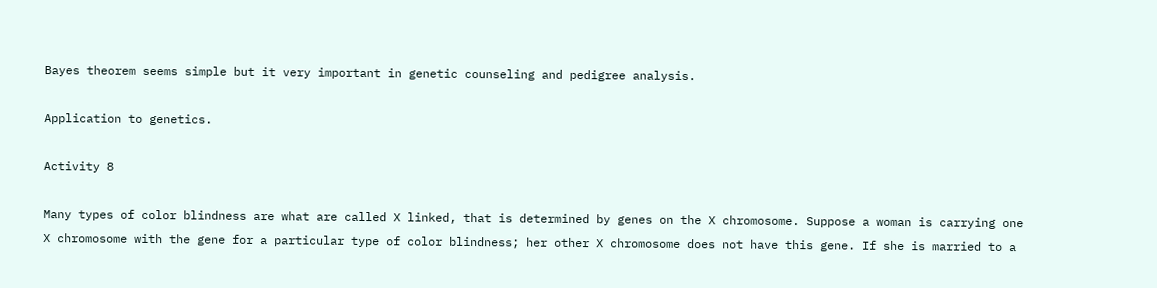Bayes theorem seems simple but it very important in genetic counseling and pedigree analysis.

Application to genetics.

Activity 8

Many types of color blindness are what are called X linked, that is determined by genes on the X chromosome. Suppose a woman is carrying one X chromosome with the gene for a particular type of color blindness; her other X chromosome does not have this gene. If she is married to a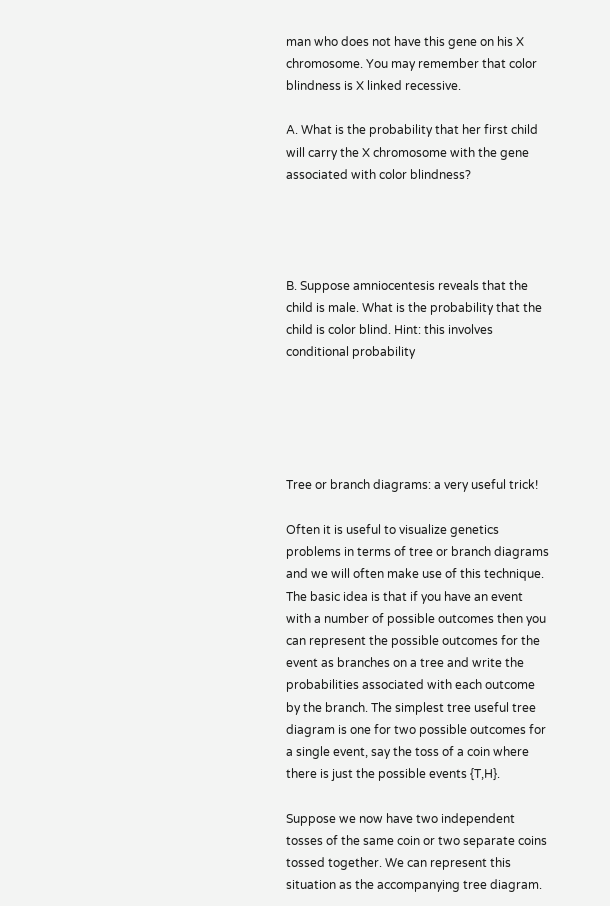man who does not have this gene on his X chromosome. You may remember that color blindness is X linked recessive.

A. What is the probability that her first child will carry the X chromosome with the gene associated with color blindness?




B. Suppose amniocentesis reveals that the child is male. What is the probability that the child is color blind. Hint: this involves conditional probability





Tree or branch diagrams: a very useful trick!

Often it is useful to visualize genetics problems in terms of tree or branch diagrams and we will often make use of this technique. The basic idea is that if you have an event with a number of possible outcomes then you can represent the possible outcomes for the event as branches on a tree and write the probabilities associated with each outcome by the branch. The simplest tree useful tree diagram is one for two possible outcomes for a single event, say the toss of a coin where there is just the possible events {T,H}.

Suppose we now have two independent tosses of the same coin or two separate coins tossed together. We can represent this situation as the accompanying tree diagram.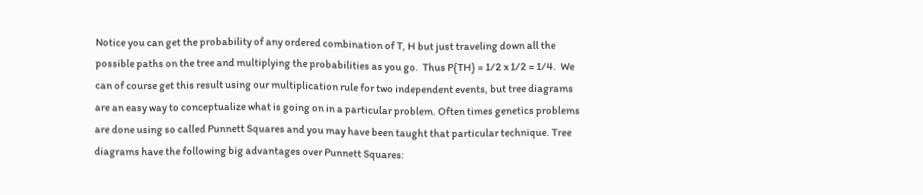Notice you can get the probability of any ordered combination of T, H but just traveling down all the possible paths on the tree and multiplying the probabilities as you go.  Thus P{TH} = 1/2 x 1/2 = 1/4.  We can of course get this result using our multiplication rule for two independent events, but tree diagrams are an easy way to conceptualize what is going on in a particular problem. Often times genetics problems are done using so called Punnett Squares and you may have been taught that particular technique. Tree diagrams have the following big advantages over Punnett Squares: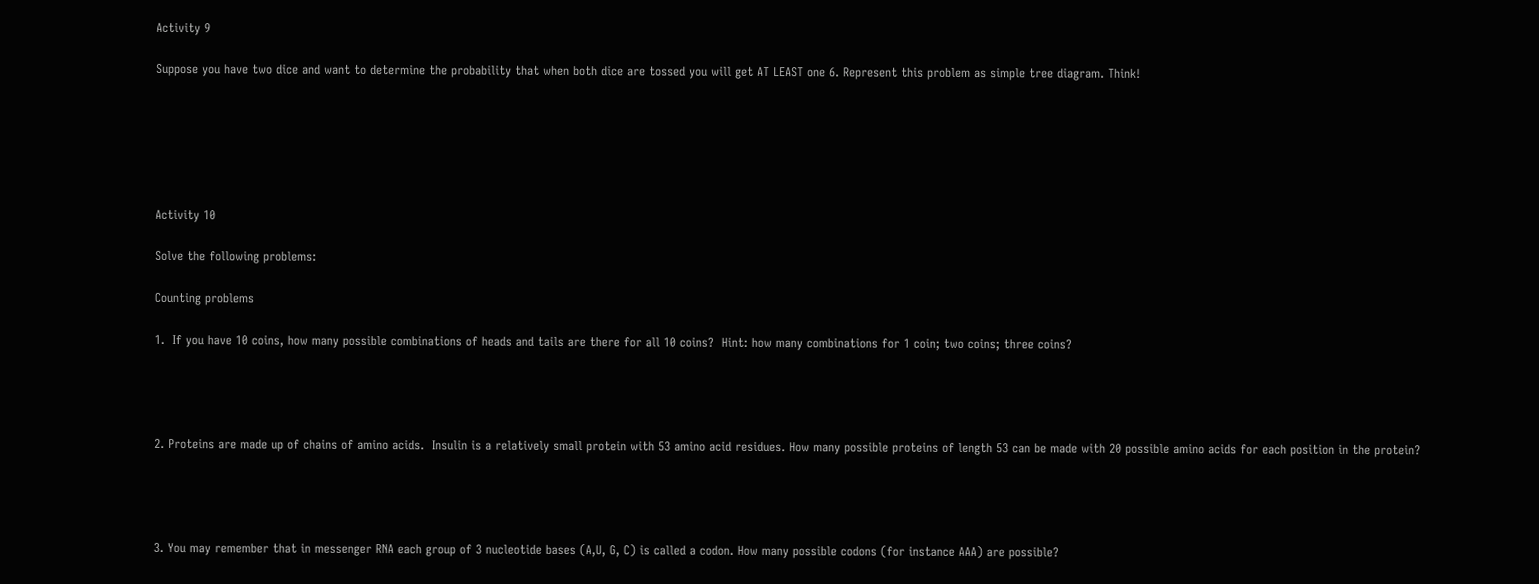Activity 9

Suppose you have two dice and want to determine the probability that when both dice are tossed you will get AT LEAST one 6. Represent this problem as simple tree diagram. Think!






Activity 10

Solve the following problems:

Counting problems

1.  If you have 10 coins, how many possible combinations of heads and tails are there for all 10 coins?  Hint: how many combinations for 1 coin; two coins; three coins?




2. Proteins are made up of chains of amino acids.  Insulin is a relatively small protein with 53 amino acid residues. How many possible proteins of length 53 can be made with 20 possible amino acids for each position in the protein?




3. You may remember that in messenger RNA each group of 3 nucleotide bases (A,U, G, C) is called a codon. How many possible codons (for instance AAA) are possible?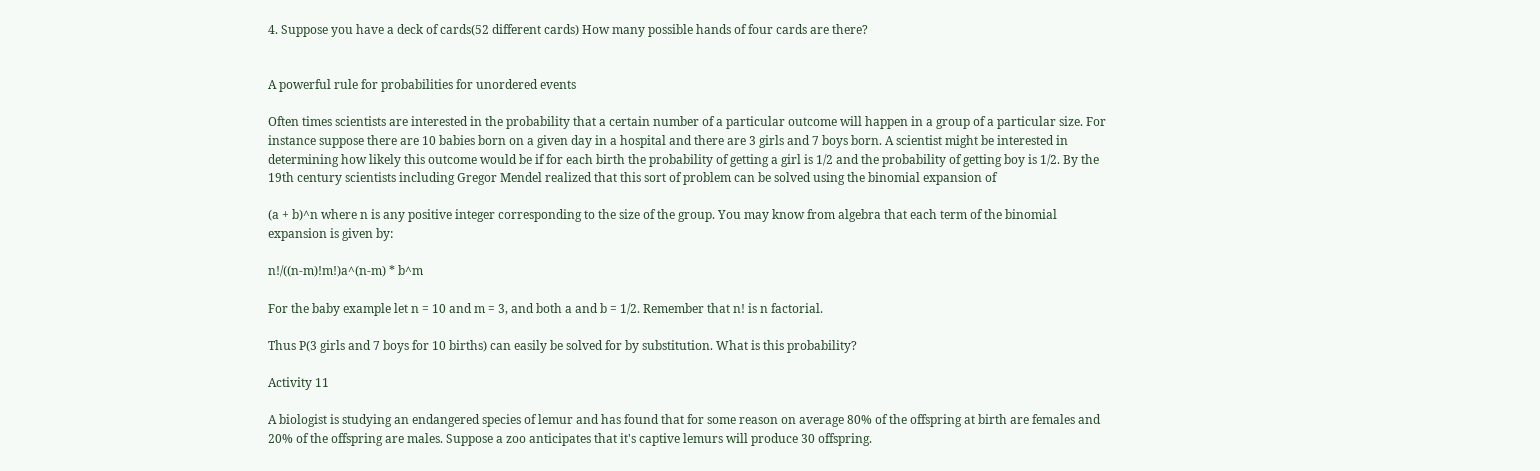4. Suppose you have a deck of cards(52 different cards) How many possible hands of four cards are there?


A powerful rule for probabilities for unordered events

Often times scientists are interested in the probability that a certain number of a particular outcome will happen in a group of a particular size. For instance suppose there are 10 babies born on a given day in a hospital and there are 3 girls and 7 boys born. A scientist might be interested in determining how likely this outcome would be if for each birth the probability of getting a girl is 1/2 and the probability of getting boy is 1/2. By the 19th century scientists including Gregor Mendel realized that this sort of problem can be solved using the binomial expansion of

(a + b)^n where n is any positive integer corresponding to the size of the group. You may know from algebra that each term of the binomial expansion is given by:

n!/((n-m)!m!)a^(n-m) * b^m

For the baby example let n = 10 and m = 3, and both a and b = 1/2. Remember that n! is n factorial.

Thus P(3 girls and 7 boys for 10 births) can easily be solved for by substitution. What is this probability?

Activity 11

A biologist is studying an endangered species of lemur and has found that for some reason on average 80% of the offspring at birth are females and 20% of the offspring are males. Suppose a zoo anticipates that it's captive lemurs will produce 30 offspring.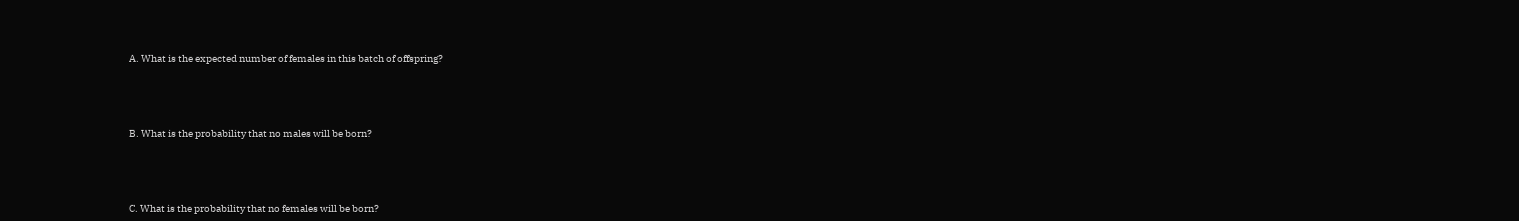A. What is the expected number of females in this batch of offspring?




B. What is the probability that no males will be born?




C. What is the probability that no females will be born?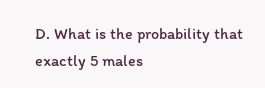D. What is the probability that exactly 5 males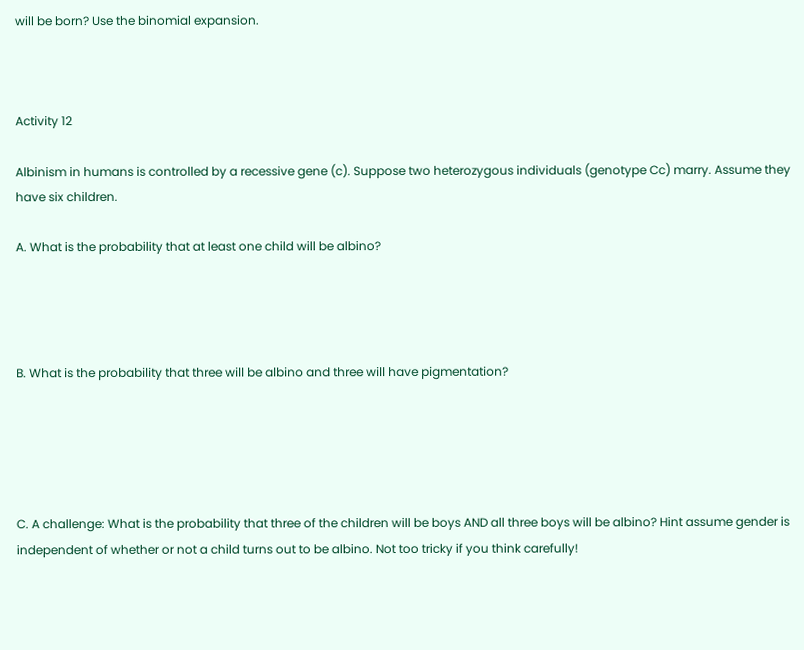will be born? Use the binomial expansion.



Activity 12

Albinism in humans is controlled by a recessive gene (c). Suppose two heterozygous individuals (genotype Cc) marry. Assume they have six children.

A. What is the probability that at least one child will be albino?




B. What is the probability that three will be albino and three will have pigmentation?





C. A challenge: What is the probability that three of the children will be boys AND all three boys will be albino? Hint assume gender is independent of whether or not a child turns out to be albino. Not too tricky if you think carefully!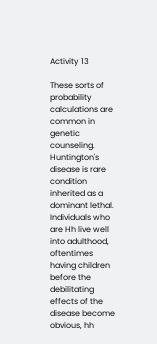Activity 13

These sorts of probability calculations are common in genetic counseling. Huntington's disease is rare condition inherited as a dominant lethal. Individuals who are Hh live well into adulthood, oftentimes having children before the debilitating effects of the disease become obvious, hh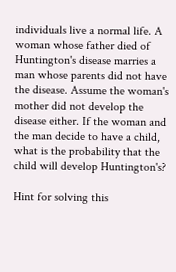individuals live a normal life. A woman whose father died of Huntington's disease marries a man whose parents did not have the disease. Assume the woman's mother did not develop the disease either. If the woman and the man decide to have a child, what is the probability that the child will develop Huntington's?

Hint for solving this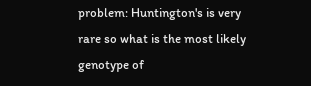problem: Huntington's is very rare so what is the most likely genotype of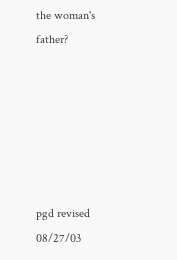the woman's father?






pgd revised 08/27/03